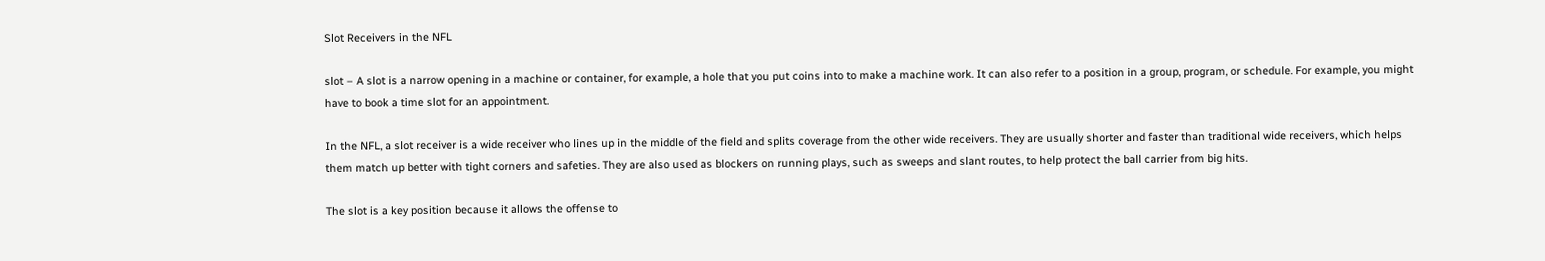Slot Receivers in the NFL

slot – A slot is a narrow opening in a machine or container, for example, a hole that you put coins into to make a machine work. It can also refer to a position in a group, program, or schedule. For example, you might have to book a time slot for an appointment.

In the NFL, a slot receiver is a wide receiver who lines up in the middle of the field and splits coverage from the other wide receivers. They are usually shorter and faster than traditional wide receivers, which helps them match up better with tight corners and safeties. They are also used as blockers on running plays, such as sweeps and slant routes, to help protect the ball carrier from big hits.

The slot is a key position because it allows the offense to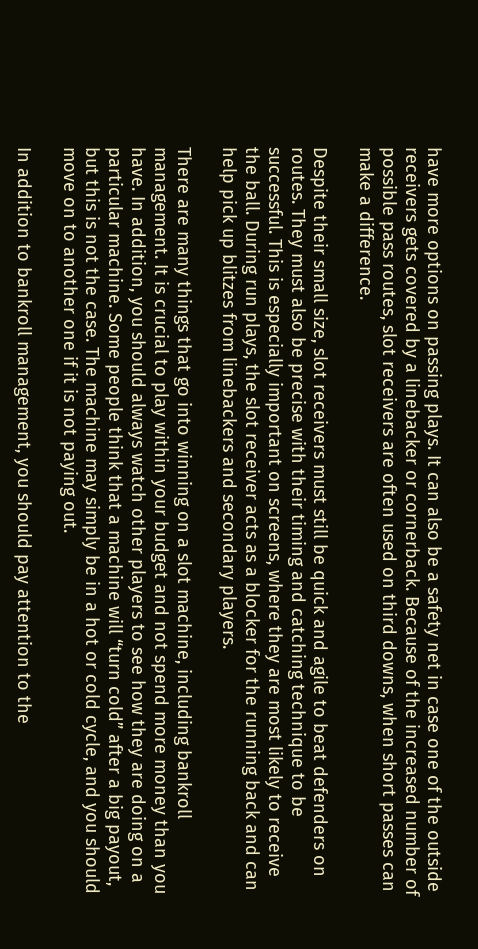have more options on passing plays. It can also be a safety net in case one of the outside receivers gets covered by a linebacker or cornerback. Because of the increased number of possible pass routes, slot receivers are often used on third downs, when short passes can make a difference.

Despite their small size, slot receivers must still be quick and agile to beat defenders on routes. They must also be precise with their timing and catching technique to be successful. This is especially important on screens, where they are most likely to receive the ball. During run plays, the slot receiver acts as a blocker for the running back and can help pick up blitzes from linebackers and secondary players.

There are many things that go into winning on a slot machine, including bankroll management. It is crucial to play within your budget and not spend more money than you have. In addition, you should always watch other players to see how they are doing on a particular machine. Some people think that a machine will “turn cold” after a big payout, but this is not the case. The machine may simply be in a hot or cold cycle, and you should move on to another one if it is not paying out.

In addition to bankroll management, you should pay attention to the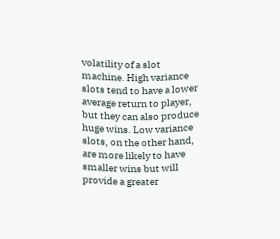volatility of a slot machine. High variance slots tend to have a lower average return to player, but they can also produce huge wins. Low variance slots, on the other hand, are more likely to have smaller wins but will provide a greater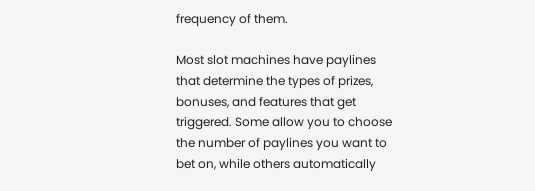frequency of them.

Most slot machines have paylines that determine the types of prizes, bonuses, and features that get triggered. Some allow you to choose the number of paylines you want to bet on, while others automatically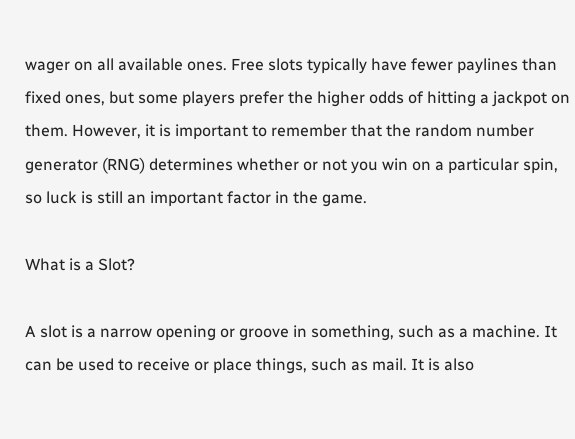wager on all available ones. Free slots typically have fewer paylines than fixed ones, but some players prefer the higher odds of hitting a jackpot on them. However, it is important to remember that the random number generator (RNG) determines whether or not you win on a particular spin, so luck is still an important factor in the game.

What is a Slot?

A slot is a narrow opening or groove in something, such as a machine. It can be used to receive or place things, such as mail. It is also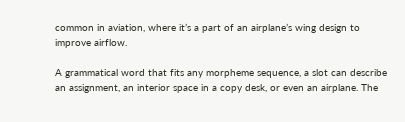common in aviation, where it’s a part of an airplane’s wing design to improve airflow.

A grammatical word that fits any morpheme sequence, a slot can describe an assignment, an interior space in a copy desk, or even an airplane. The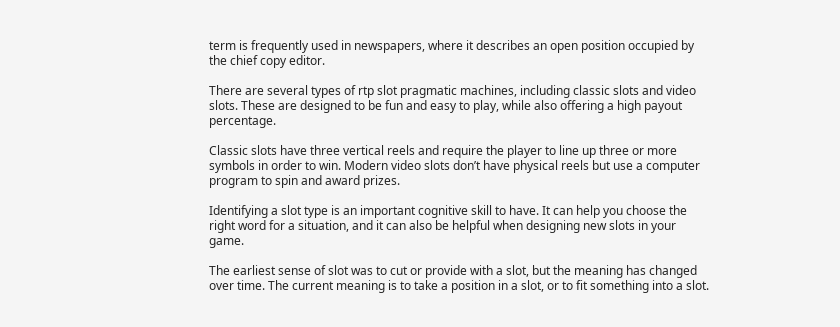term is frequently used in newspapers, where it describes an open position occupied by the chief copy editor.

There are several types of rtp slot pragmatic machines, including classic slots and video slots. These are designed to be fun and easy to play, while also offering a high payout percentage.

Classic slots have three vertical reels and require the player to line up three or more symbols in order to win. Modern video slots don’t have physical reels but use a computer program to spin and award prizes.

Identifying a slot type is an important cognitive skill to have. It can help you choose the right word for a situation, and it can also be helpful when designing new slots in your game.

The earliest sense of slot was to cut or provide with a slot, but the meaning has changed over time. The current meaning is to take a position in a slot, or to fit something into a slot.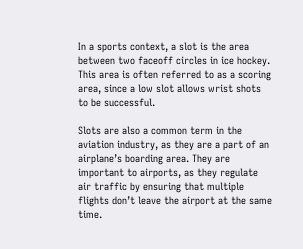In a sports context, a slot is the area between two faceoff circles in ice hockey. This area is often referred to as a scoring area, since a low slot allows wrist shots to be successful.

Slots are also a common term in the aviation industry, as they are a part of an airplane’s boarding area. They are important to airports, as they regulate air traffic by ensuring that multiple flights don’t leave the airport at the same time.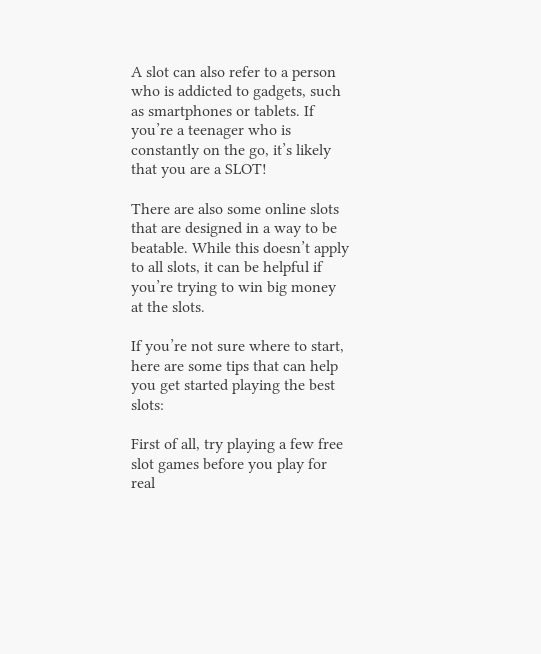A slot can also refer to a person who is addicted to gadgets, such as smartphones or tablets. If you’re a teenager who is constantly on the go, it’s likely that you are a SLOT!

There are also some online slots that are designed in a way to be beatable. While this doesn’t apply to all slots, it can be helpful if you’re trying to win big money at the slots.

If you’re not sure where to start, here are some tips that can help you get started playing the best slots:

First of all, try playing a few free slot games before you play for real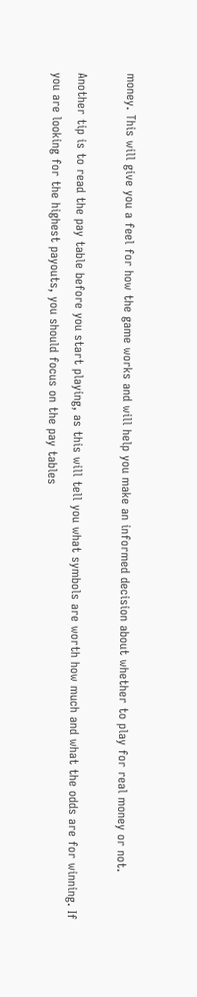money. This will give you a feel for how the game works and will help you make an informed decision about whether to play for real money or not.

Another tip is to read the pay table before you start playing, as this will tell you what symbols are worth how much and what the odds are for winning. If you are looking for the highest payouts, you should focus on the pay tables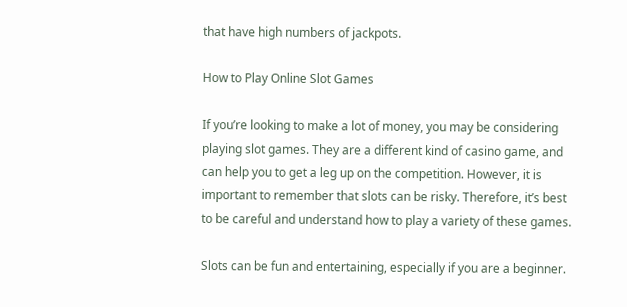that have high numbers of jackpots.

How to Play Online Slot Games

If you’re looking to make a lot of money, you may be considering playing slot games. They are a different kind of casino game, and can help you to get a leg up on the competition. However, it is important to remember that slots can be risky. Therefore, it’s best to be careful and understand how to play a variety of these games.

Slots can be fun and entertaining, especially if you are a beginner.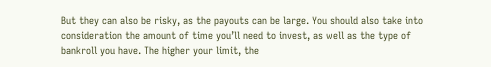But they can also be risky, as the payouts can be large. You should also take into consideration the amount of time you’ll need to invest, as well as the type of bankroll you have. The higher your limit, the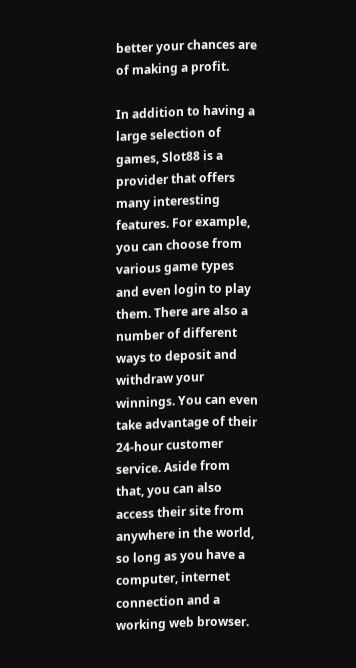better your chances are of making a profit.

In addition to having a large selection of games, Slot88 is a provider that offers many interesting features. For example, you can choose from various game types and even login to play them. There are also a number of different ways to deposit and withdraw your winnings. You can even take advantage of their 24-hour customer service. Aside from that, you can also access their site from anywhere in the world, so long as you have a computer, internet connection and a working web browser.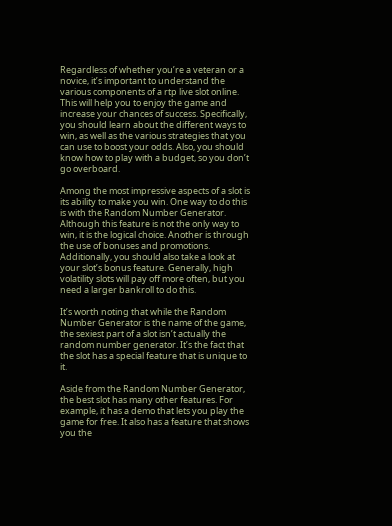Regardless of whether you’re a veteran or a novice, it’s important to understand the various components of a rtp live slot online. This will help you to enjoy the game and increase your chances of success. Specifically, you should learn about the different ways to win, as well as the various strategies that you can use to boost your odds. Also, you should know how to play with a budget, so you don’t go overboard.

Among the most impressive aspects of a slot is its ability to make you win. One way to do this is with the Random Number Generator. Although this feature is not the only way to win, it is the logical choice. Another is through the use of bonuses and promotions. Additionally, you should also take a look at your slot’s bonus feature. Generally, high volatility slots will pay off more often, but you need a larger bankroll to do this.

It’s worth noting that while the Random Number Generator is the name of the game, the sexiest part of a slot isn’t actually the random number generator. It’s the fact that the slot has a special feature that is unique to it.

Aside from the Random Number Generator, the best slot has many other features. For example, it has a demo that lets you play the game for free. It also has a feature that shows you the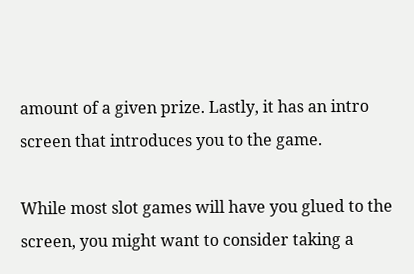amount of a given prize. Lastly, it has an intro screen that introduces you to the game.

While most slot games will have you glued to the screen, you might want to consider taking a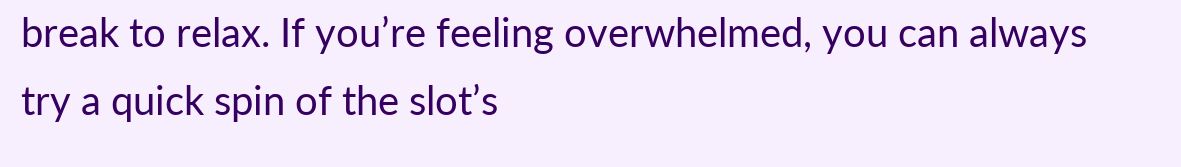break to relax. If you’re feeling overwhelmed, you can always try a quick spin of the slot’s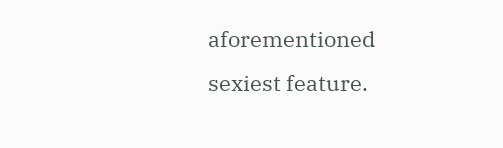aforementioned sexiest feature.